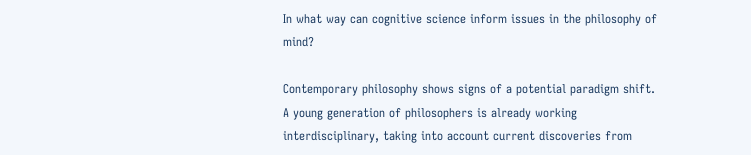In what way can cognitive science inform issues in the philosophy of mind?

Contemporary philosophy shows signs of a potential paradigm shift. A young generation of philosophers is already working interdisciplinary, taking into account current discoveries from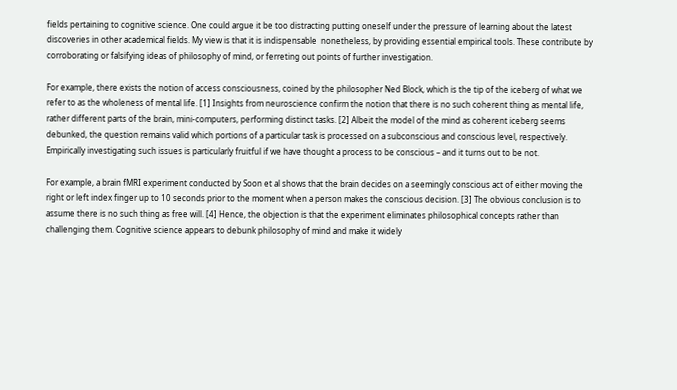fields pertaining to cognitive science. One could argue it be too distracting putting oneself under the pressure of learning about the latest discoveries in other academical fields. My view is that it is indispensable  nonetheless, by providing essential empirical tools. These contribute by corroborating or falsifying ideas of philosophy of mind, or ferreting out points of further investigation.

For example, there exists the notion of access consciousness, coined by the philosopher Ned Block, which is the tip of the iceberg of what we refer to as the wholeness of mental life. [1] Insights from neuroscience confirm the notion that there is no such coherent thing as mental life, rather different parts of the brain, mini-computers, performing distinct tasks. [2] Albeit the model of the mind as coherent iceberg seems debunked, the question remains valid which portions of a particular task is processed on a subconscious and conscious level, respectively. Empirically investigating such issues is particularly fruitful if we have thought a process to be conscious – and it turns out to be not.

For example, a brain fMRI experiment conducted by Soon et al shows that the brain decides on a seemingly conscious act of either moving the right or left index finger up to 10 seconds prior to the moment when a person makes the conscious decision. [3] The obvious conclusion is to assume there is no such thing as free will. [4] Hence, the objection is that the experiment eliminates philosophical concepts rather than challenging them. Cognitive science appears to debunk philosophy of mind and make it widely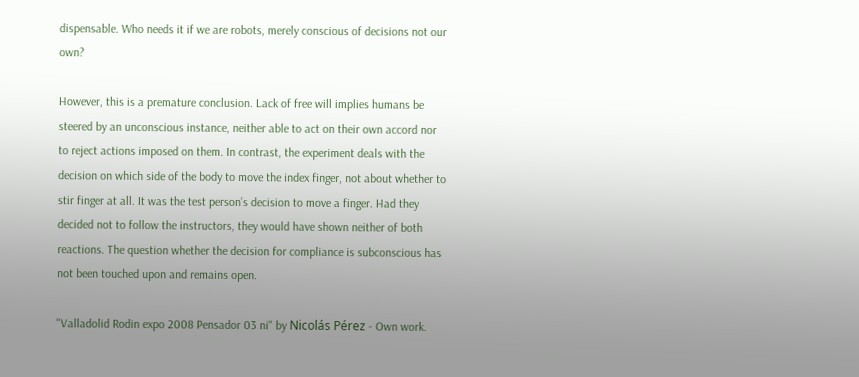dispensable. Who needs it if we are robots, merely conscious of decisions not our own?

However, this is a premature conclusion. Lack of free will implies humans be steered by an unconscious instance, neither able to act on their own accord nor to reject actions imposed on them. In contrast, the experiment deals with the decision on which side of the body to move the index finger, not about whether to stir finger at all. It was the test person’s decision to move a finger. Had they decided not to follow the instructors, they would have shown neither of both reactions. The question whether the decision for compliance is subconscious has not been touched upon and remains open.

"Valladolid Rodin expo 2008 Pensador 03 ni" by Nicolás Pérez - Own work.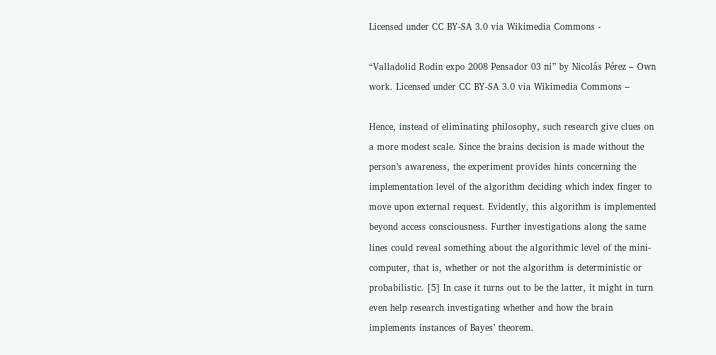Licensed under CC BY-SA 3.0 via Wikimedia Commons -

“Valladolid Rodin expo 2008 Pensador 03 ni” by Nicolás Pérez – Own work. Licensed under CC BY-SA 3.0 via Wikimedia Commons –

Hence, instead of eliminating philosophy, such research give clues on a more modest scale. Since the brains decision is made without the person’s awareness, the experiment provides hints concerning the implementation level of the algorithm deciding which index finger to move upon external request. Evidently, this algorithm is implemented beyond access consciousness. Further investigations along the same lines could reveal something about the algorithmic level of the mini-computer, that is, whether or not the algorithm is deterministic or probabilistic. [5] In case it turns out to be the latter, it might in turn even help research investigating whether and how the brain implements instances of Bayes’ theorem.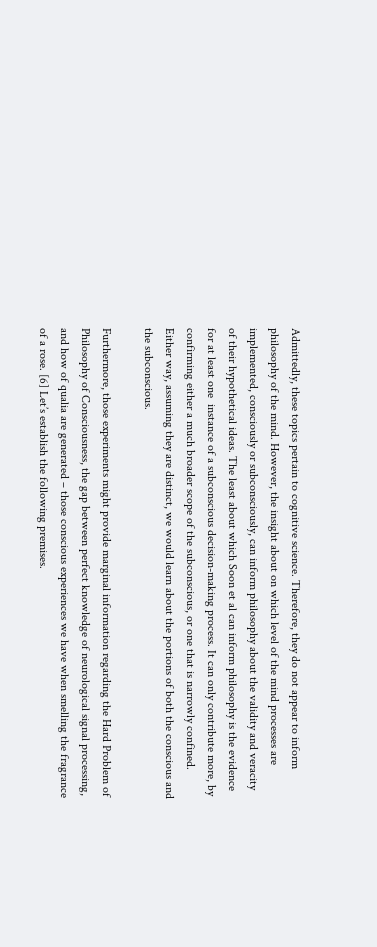Admittedly, these topics pertain to cognitive science. Therefore, they do not appear to inform philosophy of the mind. However, the insight about on which level of the mind processes are implemented, consciously or subconsciously, can inform philosophy about the validity and veracity of their hypothetical ideas. The least about which Soon et al can inform philosophy is the evidence for at least one  instance of a subconscious decision-making process. It can only contribute more, by confirming either a much broader scope of the subconscious, or one that is narrowly confined. Either way, assuming they are distinct, we would learn about the portions of both the conscious and the subconscious.

Furthermore, those experiments might provide marginal information regarding the Hard Problem of Philosophy of Consciousness, the gap between perfect knowledge of neurological signal processing, and how of qualia are generated – those conscious experiences we have when smelling the fragrance of a rose. [6] Let’s establish the following premises.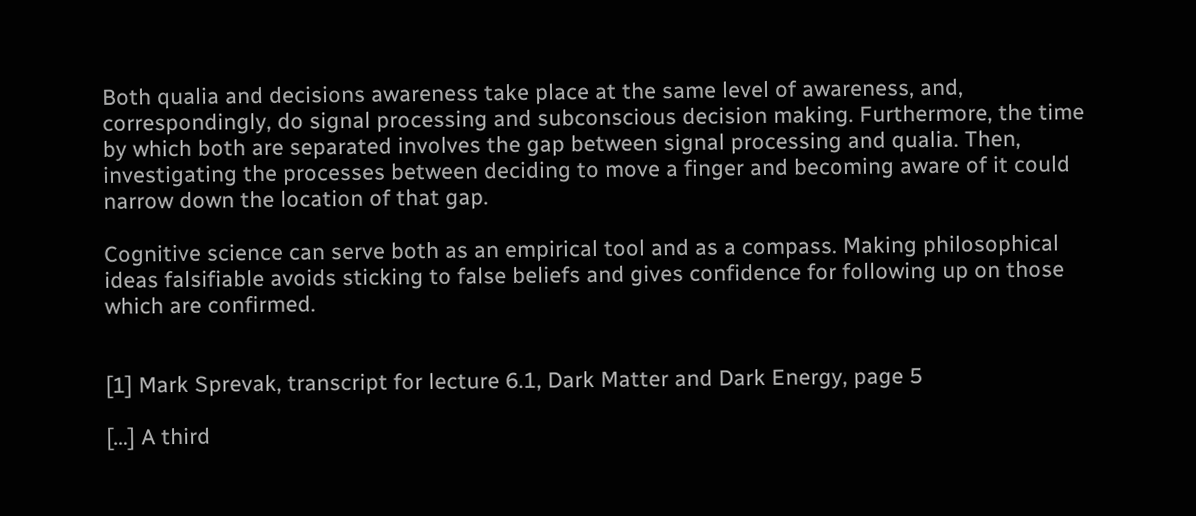Both qualia and decisions awareness take place at the same level of awareness, and, correspondingly, do signal processing and subconscious decision making. Furthermore, the time by which both are separated involves the gap between signal processing and qualia. Then, investigating the processes between deciding to move a finger and becoming aware of it could narrow down the location of that gap.

Cognitive science can serve both as an empirical tool and as a compass. Making philosophical ideas falsifiable avoids sticking to false beliefs and gives confidence for following up on those which are confirmed.


[1] Mark Sprevak, transcript for lecture 6.1, Dark Matter and Dark Energy, page 5

[…] A third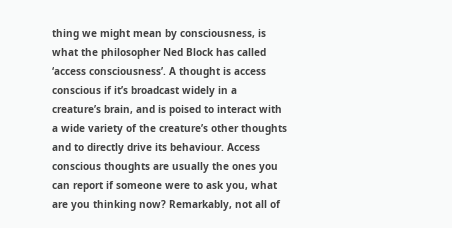thing we might mean by consciousness, is what the philosopher Ned Block has called ‘access consciousness’. A thought is access conscious if it’s broadcast widely in a creature’s brain, and is poised to interact with a wide variety of the creature’s other thoughts and to directly drive its behaviour. Access conscious thoughts are usually the ones you can report if someone were to ask you, what are you thinking now? Remarkably, not all of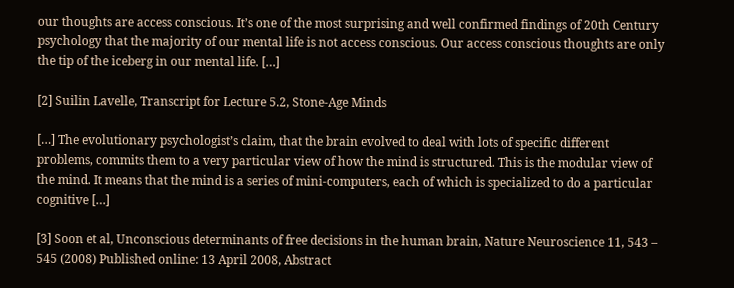our thoughts are access conscious. It’s one of the most surprising and well confirmed findings of 20th Century psychology that the majority of our mental life is not access conscious. Our access conscious thoughts are only the tip of the iceberg in our mental life. […]

[2] Suilin Lavelle, Transcript for Lecture 5.2, Stone-Age Minds

[…] The evolutionary psychologist’s claim, that the brain evolved to deal with lots of specific different problems, commits them to a very particular view of how the mind is structured. This is the modular view of the mind. It means that the mind is a series of mini-computers, each of which is specialized to do a particular cognitive […]

[3] Soon et al, Unconscious determinants of free decisions in the human brain, Nature Neuroscience 11, 543 – 545 (2008) Published online: 13 April 2008, Abstract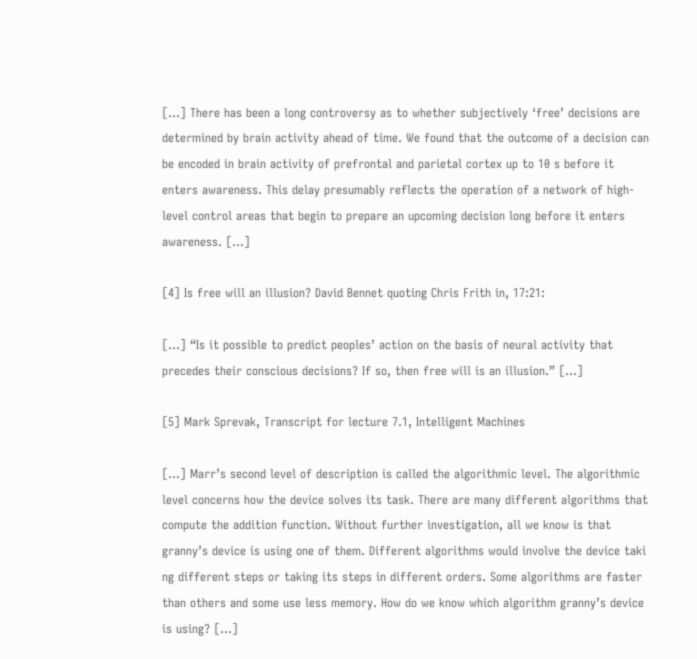[…] There has been a long controversy as to whether subjectively ‘free’ decisions are determined by brain activity ahead of time. We found that the outcome of a decision can be encoded in brain activity of prefrontal and parietal cortex up to 10 s before it enters awareness. This delay presumably reflects the operation of a network of high-level control areas that begin to prepare an upcoming decision long before it enters
awareness. […]

[4] Is free will an illusion? David Bennet quoting Chris Frith in, 17:21:

[…] “Is it possible to predict peoples’ action on the basis of neural activity that precedes their conscious decisions? If so, then free will is an illusion.” […]

[5] Mark Sprevak, Transcript for lecture 7.1, Intelligent Machines

[…] Marr’s second level of description is called the algorithmic level. The algorithmic level concerns how the device solves its task. There are many different algorithms that compute the addition function. Without further investigation, all we know is that granny’s device is using one of them. Different algorithms would involve the device taki ng different steps or taking its steps in different orders. Some algorithms are faster than others and some use less memory. How do we know which algorithm granny’s device is using? […]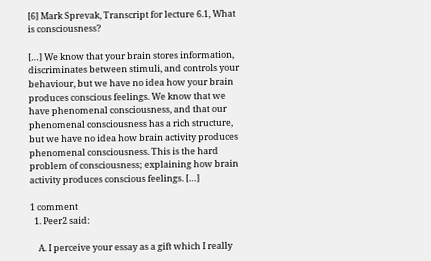[6] Mark Sprevak, Transcript for lecture 6.1, What is consciousness?

[…] We know that your brain stores information, discriminates between stimuli, and controls your behaviour, but we have no idea how your brain produces conscious feelings. We know that we have phenomenal consciousness, and that our phenomenal consciousness has a rich structure, but we have no idea how brain activity produces phenomenal consciousness. This is the hard problem of consciousness; explaining how brain activity produces conscious feelings. […]

1 comment
  1. Peer2 said:

    A. I perceive your essay as a gift which I really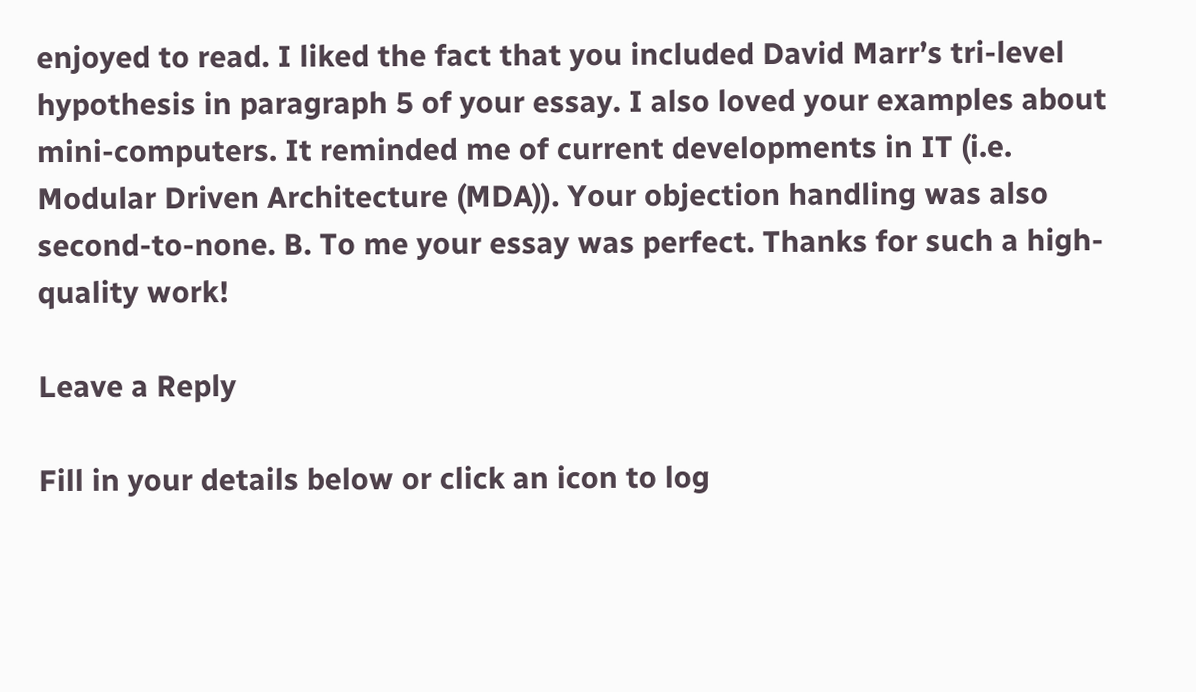enjoyed to read. I liked the fact that you included David Marr’s tri-level hypothesis in paragraph 5 of your essay. I also loved your examples about mini-computers. It reminded me of current developments in IT (i.e. Modular Driven Architecture (MDA)). Your objection handling was also second-to-none. B. To me your essay was perfect. Thanks for such a high-quality work!

Leave a Reply

Fill in your details below or click an icon to log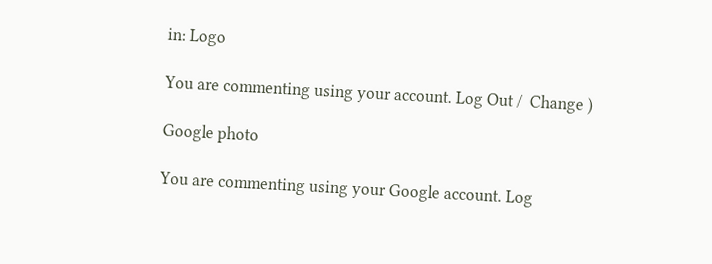in: Logo

You are commenting using your account. Log Out /  Change )

Google photo

You are commenting using your Google account. Log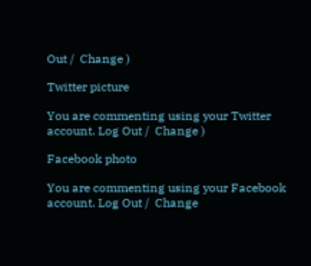Out /  Change )

Twitter picture

You are commenting using your Twitter account. Log Out /  Change )

Facebook photo

You are commenting using your Facebook account. Log Out /  Change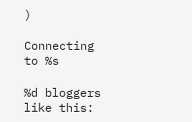)

Connecting to %s

%d bloggers like this: